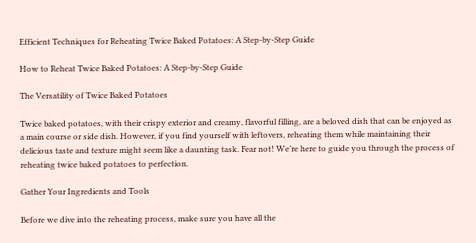Efficient Techniques for Reheating Twice Baked Potatoes: A Step-by-Step Guide

How to Reheat Twice Baked Potatoes: A Step-by-Step Guide

The Versatility of Twice Baked Potatoes

Twice baked potatoes, with their crispy exterior and creamy, flavorful filling, are a beloved dish that can be enjoyed as a main course or side dish. However, if you find yourself with leftovers, reheating them while maintaining their delicious taste and texture might seem like a daunting task. Fear not! We’re here to guide you through the process of reheating twice baked potatoes to perfection.

Gather Your Ingredients and Tools

Before we dive into the reheating process, make sure you have all the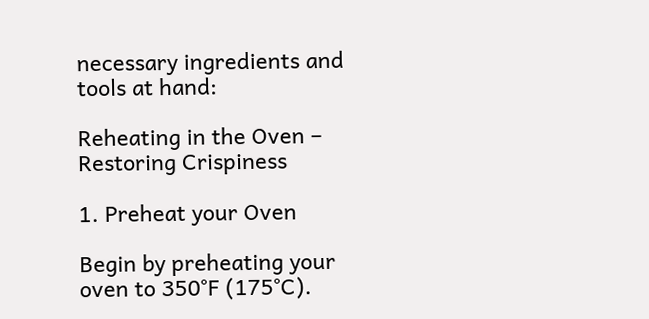necessary ingredients and tools at hand:

Reheating in the Oven – Restoring Crispiness

1. Preheat your Oven

Begin by preheating your oven to 350°F (175°C).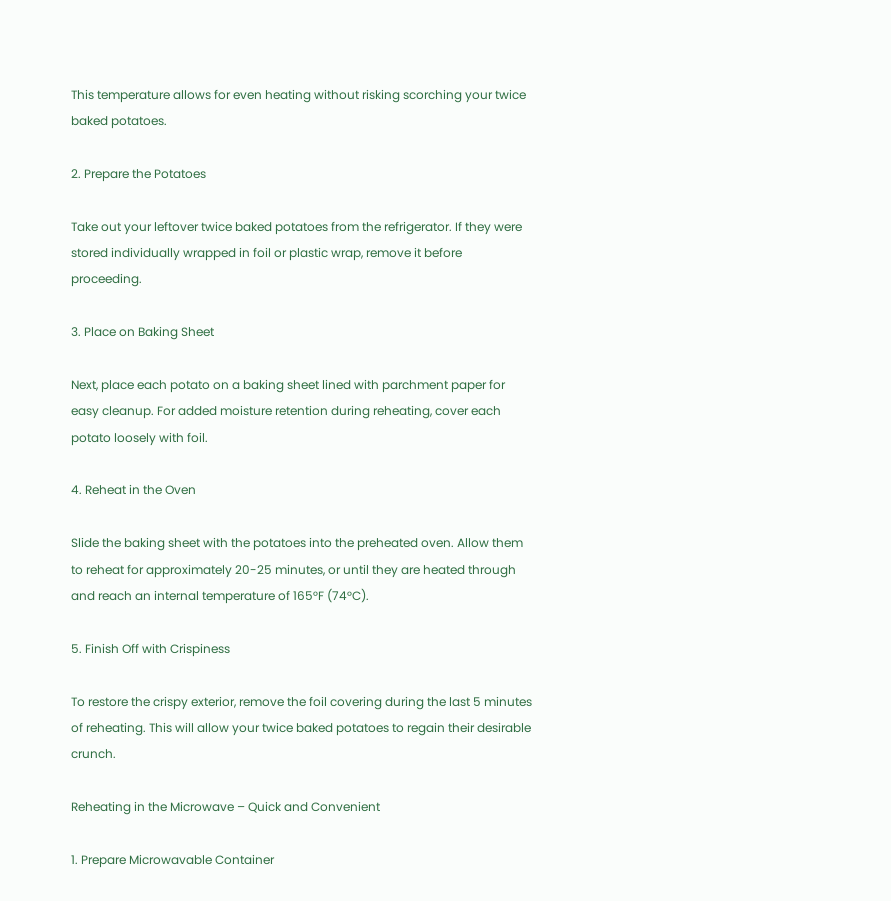This temperature allows for even heating without risking scorching your twice baked potatoes.

2. Prepare the Potatoes

Take out your leftover twice baked potatoes from the refrigerator. If they were stored individually wrapped in foil or plastic wrap, remove it before proceeding.

3. Place on Baking Sheet

Next, place each potato on a baking sheet lined with parchment paper for easy cleanup. For added moisture retention during reheating, cover each potato loosely with foil.

4. Reheat in the Oven

Slide the baking sheet with the potatoes into the preheated oven. Allow them to reheat for approximately 20-25 minutes, or until they are heated through and reach an internal temperature of 165°F (74°C).

5. Finish Off with Crispiness

To restore the crispy exterior, remove the foil covering during the last 5 minutes of reheating. This will allow your twice baked potatoes to regain their desirable crunch.

Reheating in the Microwave – Quick and Convenient

1. Prepare Microwavable Container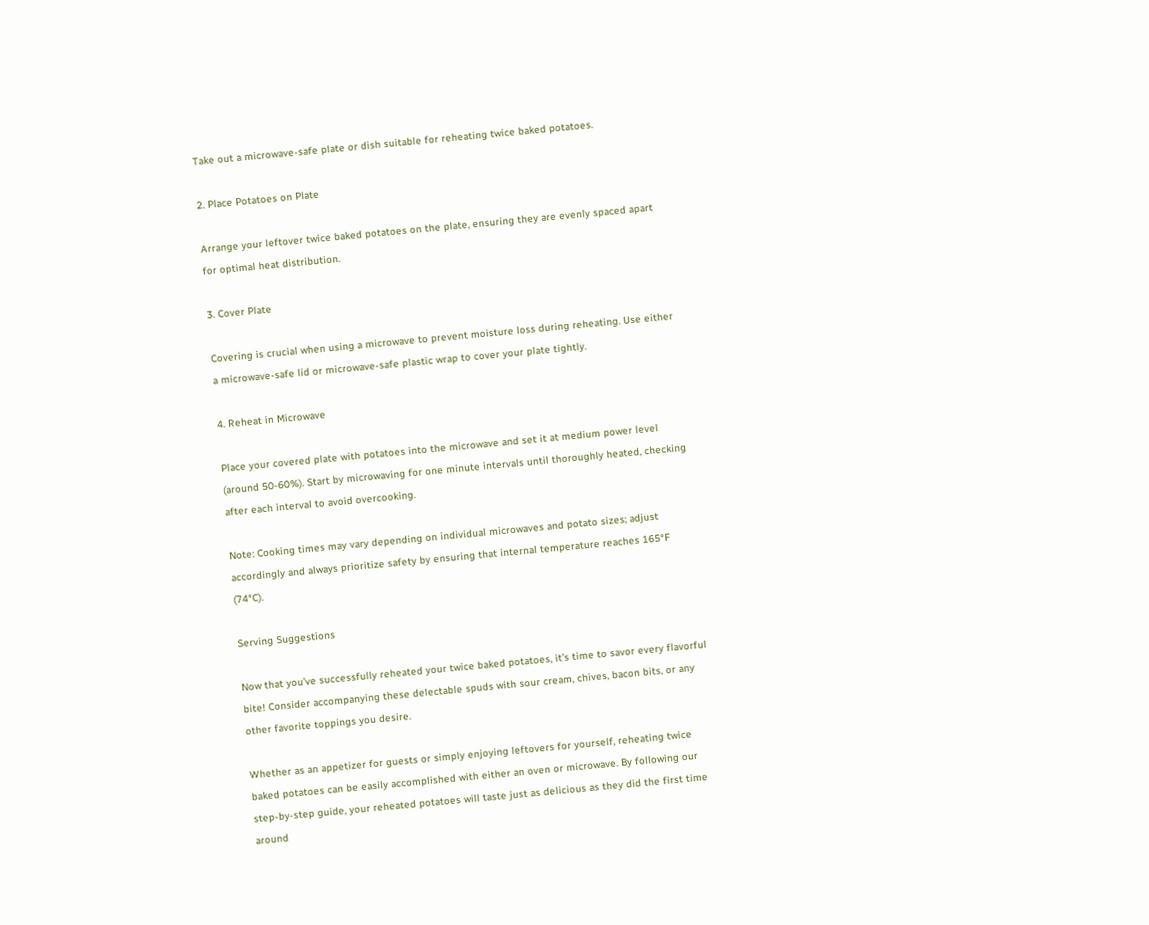Take out a microwave-safe plate or dish suitable for reheating twice baked potatoes.

2. Place Potatoes on Plate

Arrange your leftover twice baked potatoes on the plate, ensuring they are evenly spaced apart for optimal heat distribution.

3. Cover Plate

Covering is crucial when using a microwave to prevent moisture loss during reheating. Use either a microwave-safe lid or microwave-safe plastic wrap to cover your plate tightly.

4. Reheat in Microwave

Place your covered plate with potatoes into the microwave and set it at medium power level (around 50-60%). Start by microwaving for one minute intervals until thoroughly heated, checking after each interval to avoid overcooking.

Note: Cooking times may vary depending on individual microwaves and potato sizes; adjust accordingly and always prioritize safety by ensuring that internal temperature reaches 165°F (74°C).

Serving Suggestions

Now that you’ve successfully reheated your twice baked potatoes, it’s time to savor every flavorful bite! Consider accompanying these delectable spuds with sour cream, chives, bacon bits, or any other favorite toppings you desire.

Whether as an appetizer for guests or simply enjoying leftovers for yourself, reheating twice baked potatoes can be easily accomplished with either an oven or microwave. By following our step-by-step guide, your reheated potatoes will taste just as delicious as they did the first time around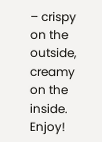– crispy on the outside, creamy on the inside. Enjoy!